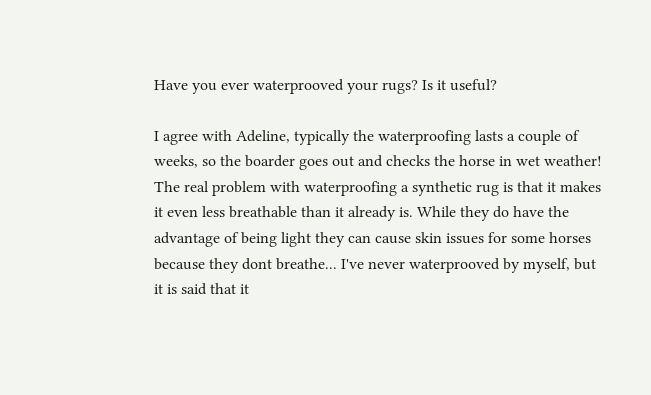Have you ever waterprooved your rugs? Is it useful?

I agree with Adeline, typically the waterproofing lasts a couple of weeks, so the boarder goes out and checks the horse in wet weather!
The real problem with waterproofing a synthetic rug is that it makes it even less breathable than it already is. While they do have the advantage of being light they can cause skin issues for some horses because they dont breathe... I've never waterprooved by myself, but it is said that it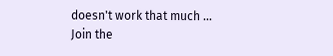doesn't work that much ...
Join the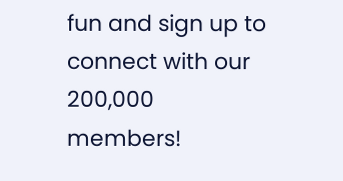fun and sign up to connect with our 200,000 members!